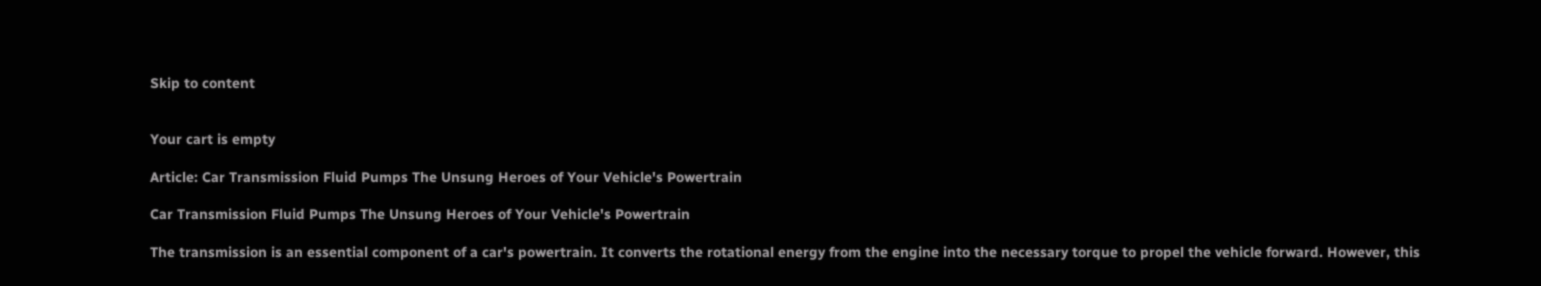Skip to content


Your cart is empty

Article: Car Transmission Fluid Pumps The Unsung Heroes of Your Vehicle's Powertrain

Car Transmission Fluid Pumps The Unsung Heroes of Your Vehicle's Powertrain

The transmission is an essential component of a car's powertrain. It converts the rotational energy from the engine into the necessary torque to propel the vehicle forward. However, this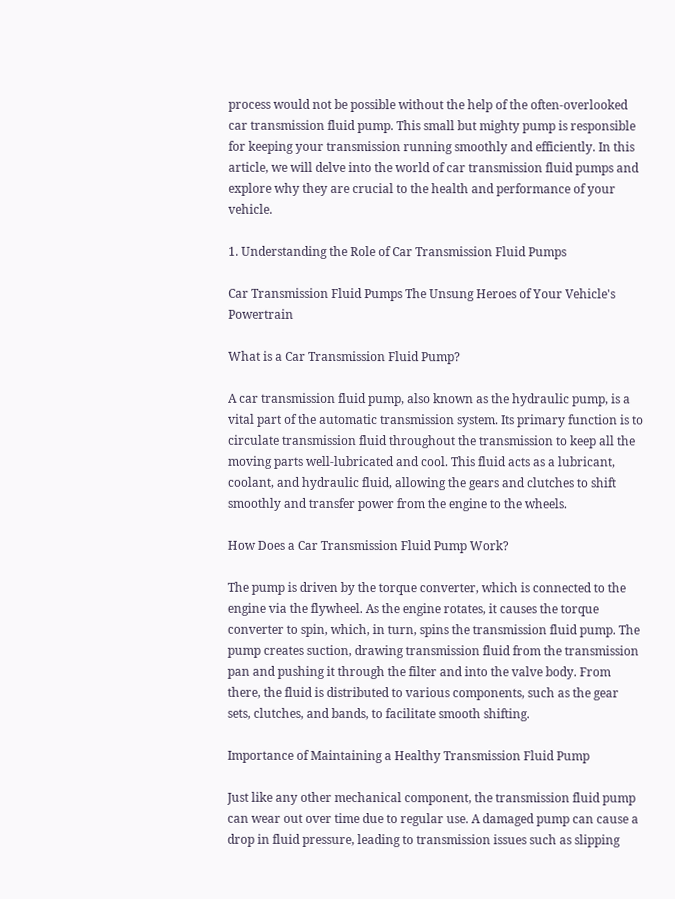process would not be possible without the help of the often-overlooked car transmission fluid pump. This small but mighty pump is responsible for keeping your transmission running smoothly and efficiently. In this article, we will delve into the world of car transmission fluid pumps and explore why they are crucial to the health and performance of your vehicle.

1. Understanding the Role of Car Transmission Fluid Pumps

Car Transmission Fluid Pumps The Unsung Heroes of Your Vehicle's Powertrain

What is a Car Transmission Fluid Pump?

A car transmission fluid pump, also known as the hydraulic pump, is a vital part of the automatic transmission system. Its primary function is to circulate transmission fluid throughout the transmission to keep all the moving parts well-lubricated and cool. This fluid acts as a lubricant, coolant, and hydraulic fluid, allowing the gears and clutches to shift smoothly and transfer power from the engine to the wheels.

How Does a Car Transmission Fluid Pump Work?

The pump is driven by the torque converter, which is connected to the engine via the flywheel. As the engine rotates, it causes the torque converter to spin, which, in turn, spins the transmission fluid pump. The pump creates suction, drawing transmission fluid from the transmission pan and pushing it through the filter and into the valve body. From there, the fluid is distributed to various components, such as the gear sets, clutches, and bands, to facilitate smooth shifting.

Importance of Maintaining a Healthy Transmission Fluid Pump

Just like any other mechanical component, the transmission fluid pump can wear out over time due to regular use. A damaged pump can cause a drop in fluid pressure, leading to transmission issues such as slipping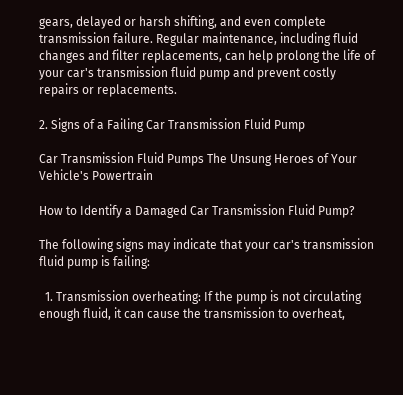gears, delayed or harsh shifting, and even complete transmission failure. Regular maintenance, including fluid changes and filter replacements, can help prolong the life of your car's transmission fluid pump and prevent costly repairs or replacements.

2. Signs of a Failing Car Transmission Fluid Pump

Car Transmission Fluid Pumps The Unsung Heroes of Your Vehicle's Powertrain

How to Identify a Damaged Car Transmission Fluid Pump?

The following signs may indicate that your car's transmission fluid pump is failing:

  1. Transmission overheating: If the pump is not circulating enough fluid, it can cause the transmission to overheat,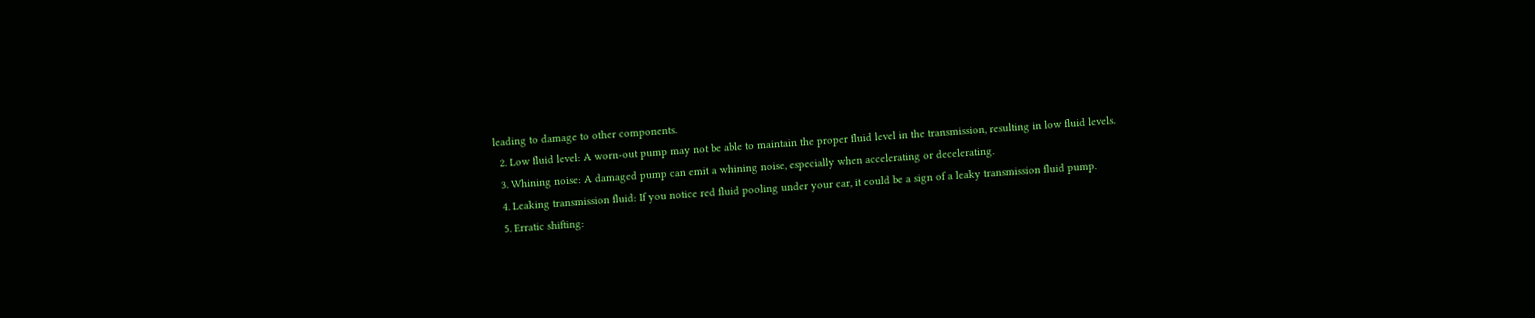leading to damage to other components.
  2. Low fluid level: A worn-out pump may not be able to maintain the proper fluid level in the transmission, resulting in low fluid levels.
  3. Whining noise: A damaged pump can emit a whining noise, especially when accelerating or decelerating.
  4. Leaking transmission fluid: If you notice red fluid pooling under your car, it could be a sign of a leaky transmission fluid pump.
  5. Erratic shifting: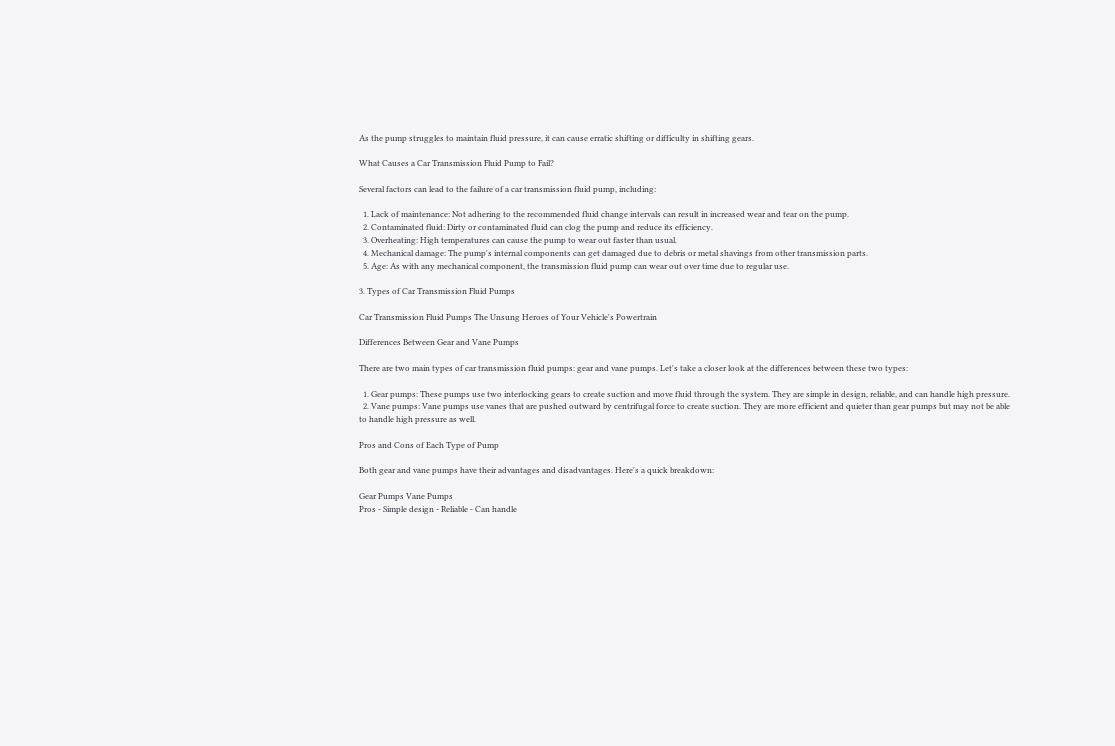As the pump struggles to maintain fluid pressure, it can cause erratic shifting or difficulty in shifting gears.

What Causes a Car Transmission Fluid Pump to Fail?

Several factors can lead to the failure of a car transmission fluid pump, including:

  1. Lack of maintenance: Not adhering to the recommended fluid change intervals can result in increased wear and tear on the pump.
  2. Contaminated fluid: Dirty or contaminated fluid can clog the pump and reduce its efficiency.
  3. Overheating: High temperatures can cause the pump to wear out faster than usual.
  4. Mechanical damage: The pump's internal components can get damaged due to debris or metal shavings from other transmission parts.
  5. Age: As with any mechanical component, the transmission fluid pump can wear out over time due to regular use.

3. Types of Car Transmission Fluid Pumps

Car Transmission Fluid Pumps The Unsung Heroes of Your Vehicle's Powertrain

Differences Between Gear and Vane Pumps

There are two main types of car transmission fluid pumps: gear and vane pumps. Let's take a closer look at the differences between these two types:

  1. Gear pumps: These pumps use two interlocking gears to create suction and move fluid through the system. They are simple in design, reliable, and can handle high pressure.
  2. Vane pumps: Vane pumps use vanes that are pushed outward by centrifugal force to create suction. They are more efficient and quieter than gear pumps but may not be able to handle high pressure as well.

Pros and Cons of Each Type of Pump

Both gear and vane pumps have their advantages and disadvantages. Here's a quick breakdown:

Gear Pumps Vane Pumps
Pros - Simple design - Reliable - Can handle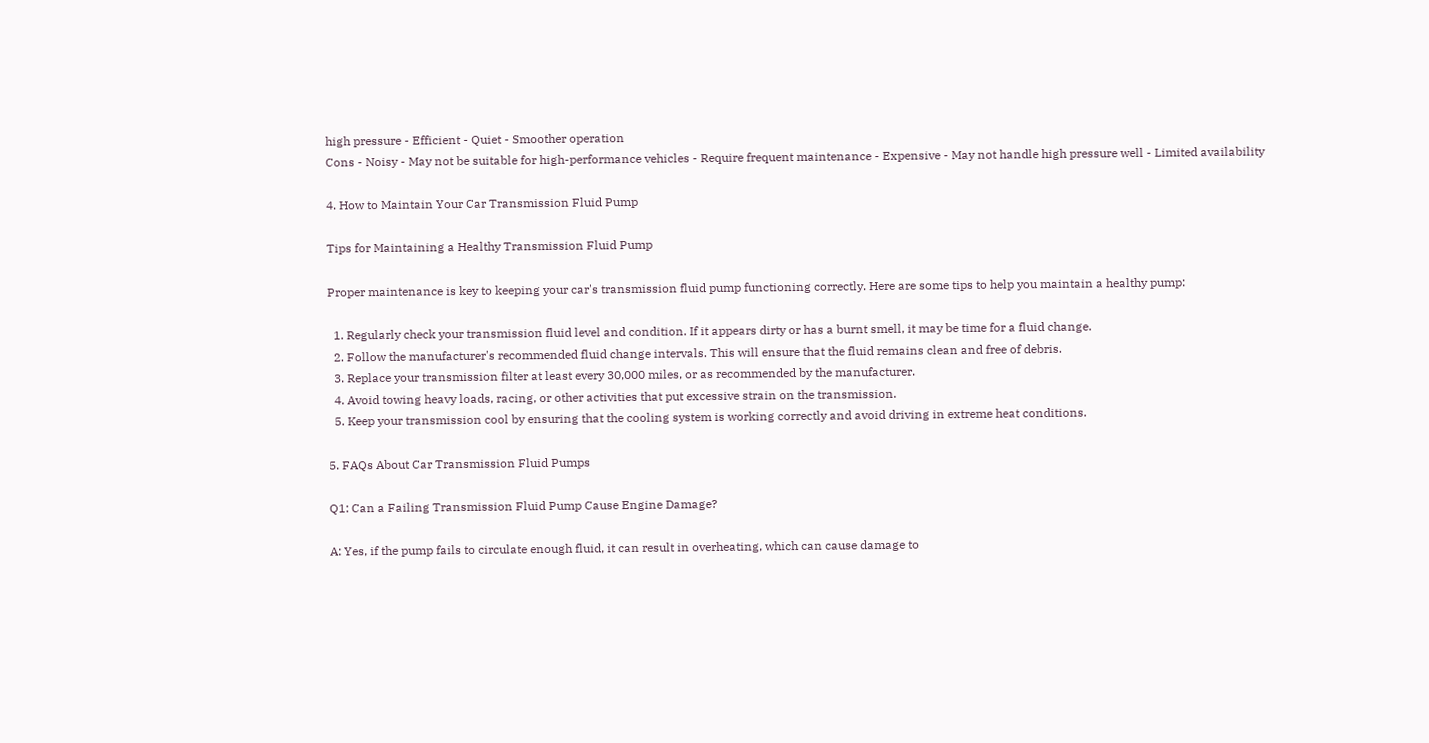high pressure - Efficient - Quiet - Smoother operation
Cons - Noisy - May not be suitable for high-performance vehicles - Require frequent maintenance - Expensive - May not handle high pressure well - Limited availability

4. How to Maintain Your Car Transmission Fluid Pump

Tips for Maintaining a Healthy Transmission Fluid Pump

Proper maintenance is key to keeping your car's transmission fluid pump functioning correctly. Here are some tips to help you maintain a healthy pump:

  1. Regularly check your transmission fluid level and condition. If it appears dirty or has a burnt smell, it may be time for a fluid change.
  2. Follow the manufacturer's recommended fluid change intervals. This will ensure that the fluid remains clean and free of debris.
  3. Replace your transmission filter at least every 30,000 miles, or as recommended by the manufacturer.
  4. Avoid towing heavy loads, racing, or other activities that put excessive strain on the transmission.
  5. Keep your transmission cool by ensuring that the cooling system is working correctly and avoid driving in extreme heat conditions.

5. FAQs About Car Transmission Fluid Pumps

Q1: Can a Failing Transmission Fluid Pump Cause Engine Damage?

A: Yes, if the pump fails to circulate enough fluid, it can result in overheating, which can cause damage to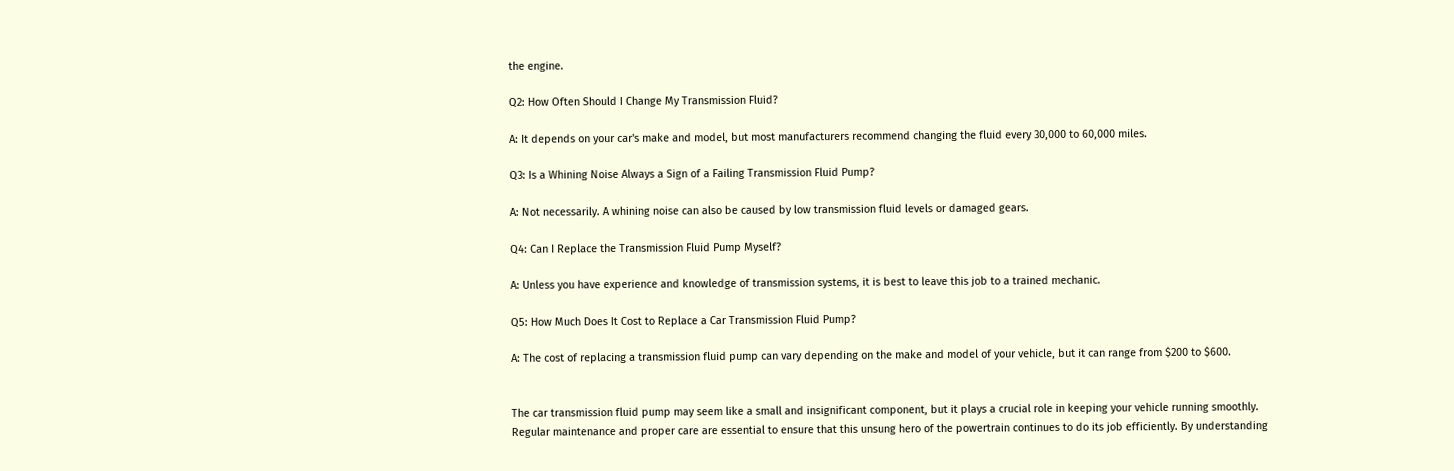the engine.

Q2: How Often Should I Change My Transmission Fluid?

A: It depends on your car's make and model, but most manufacturers recommend changing the fluid every 30,000 to 60,000 miles.

Q3: Is a Whining Noise Always a Sign of a Failing Transmission Fluid Pump?

A: Not necessarily. A whining noise can also be caused by low transmission fluid levels or damaged gears.

Q4: Can I Replace the Transmission Fluid Pump Myself?

A: Unless you have experience and knowledge of transmission systems, it is best to leave this job to a trained mechanic.

Q5: How Much Does It Cost to Replace a Car Transmission Fluid Pump?

A: The cost of replacing a transmission fluid pump can vary depending on the make and model of your vehicle, but it can range from $200 to $600.


The car transmission fluid pump may seem like a small and insignificant component, but it plays a crucial role in keeping your vehicle running smoothly. Regular maintenance and proper care are essential to ensure that this unsung hero of the powertrain continues to do its job efficiently. By understanding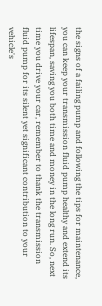the signs of a failing pump and following the tips for maintenance, you can keep your transmission fluid pump healthy and extend its lifespan, saving you both time and money in the long run. So, next time you drive your car, remember to thank the transmission fluid pump for its silent yet significant contribution to your vehicle's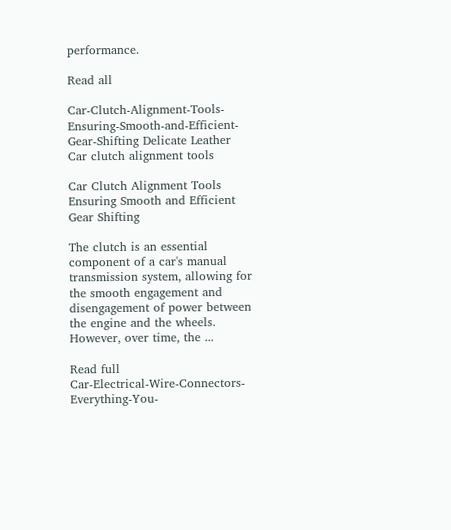performance.

Read all

Car-Clutch-Alignment-Tools-Ensuring-Smooth-and-Efficient-Gear-Shifting Delicate Leather
Car clutch alignment tools

Car Clutch Alignment Tools Ensuring Smooth and Efficient Gear Shifting

The clutch is an essential component of a car's manual transmission system, allowing for the smooth engagement and disengagement of power between the engine and the wheels. However, over time, the ...

Read full
Car-Electrical-Wire-Connectors-Everything-You-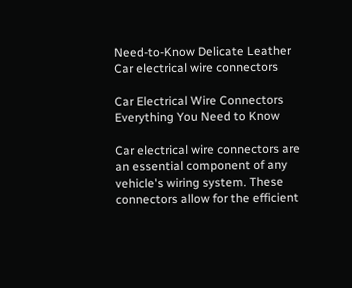Need-to-Know Delicate Leather
Car electrical wire connectors

Car Electrical Wire Connectors Everything You Need to Know

Car electrical wire connectors are an essential component of any vehicle's wiring system. These connectors allow for the efficient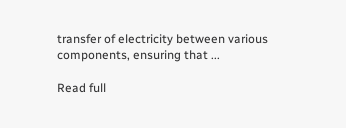transfer of electricity between various components, ensuring that ...

Read full